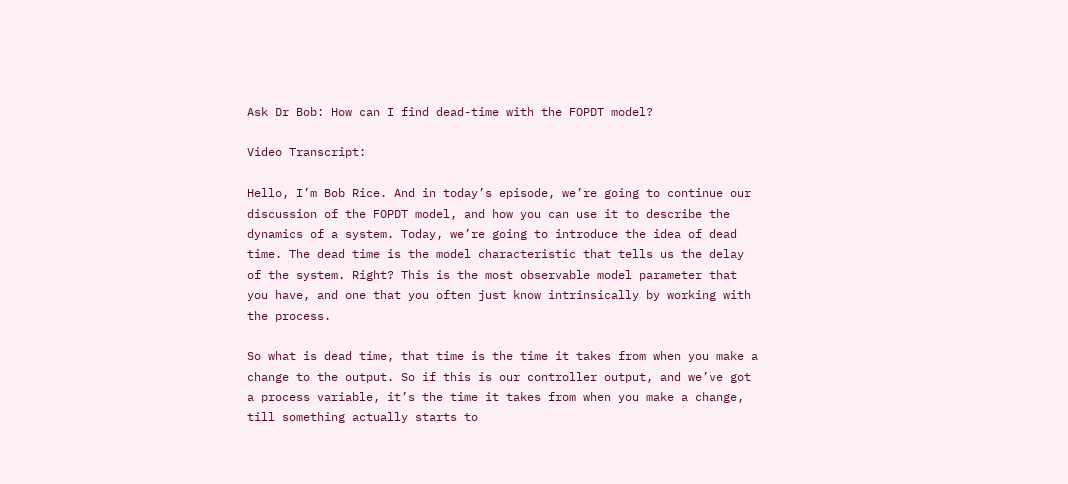Ask Dr Bob: How can I find dead-time with the FOPDT model?

Video Transcript:

Hello, I’m Bob Rice. And in today’s episode, we’re going to continue our discussion of the FOPDT model, and how you can use it to describe the dynamics of a system. Today, we’re going to introduce the idea of dead time. The dead time is the model characteristic that tells us the delay of the system. Right? This is the most observable model parameter that you have, and one that you often just know intrinsically by working with the process.

So what is dead time, that time is the time it takes from when you make a change to the output. So if this is our controller output, and we’ve got a process variable, it’s the time it takes from when you make a change, till something actually starts to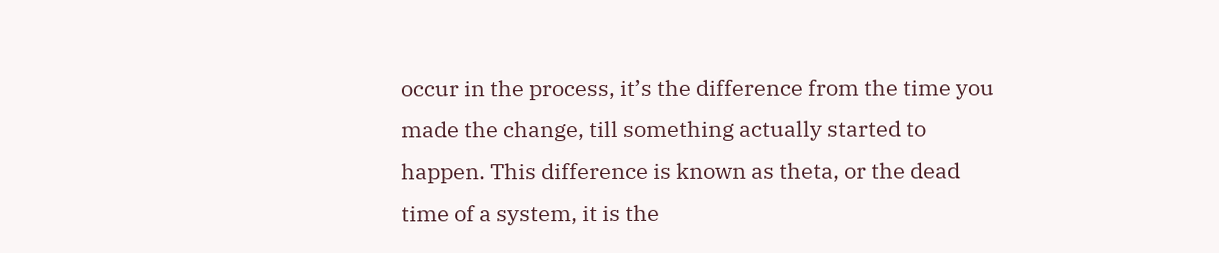occur in the process, it’s the difference from the time you made the change, till something actually started to happen. This difference is known as theta, or the dead time of a system, it is the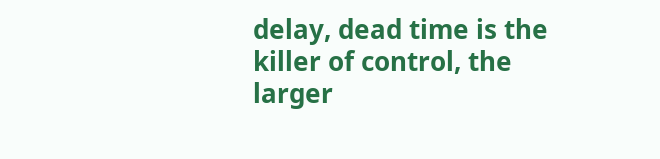delay, dead time is the killer of control, the larger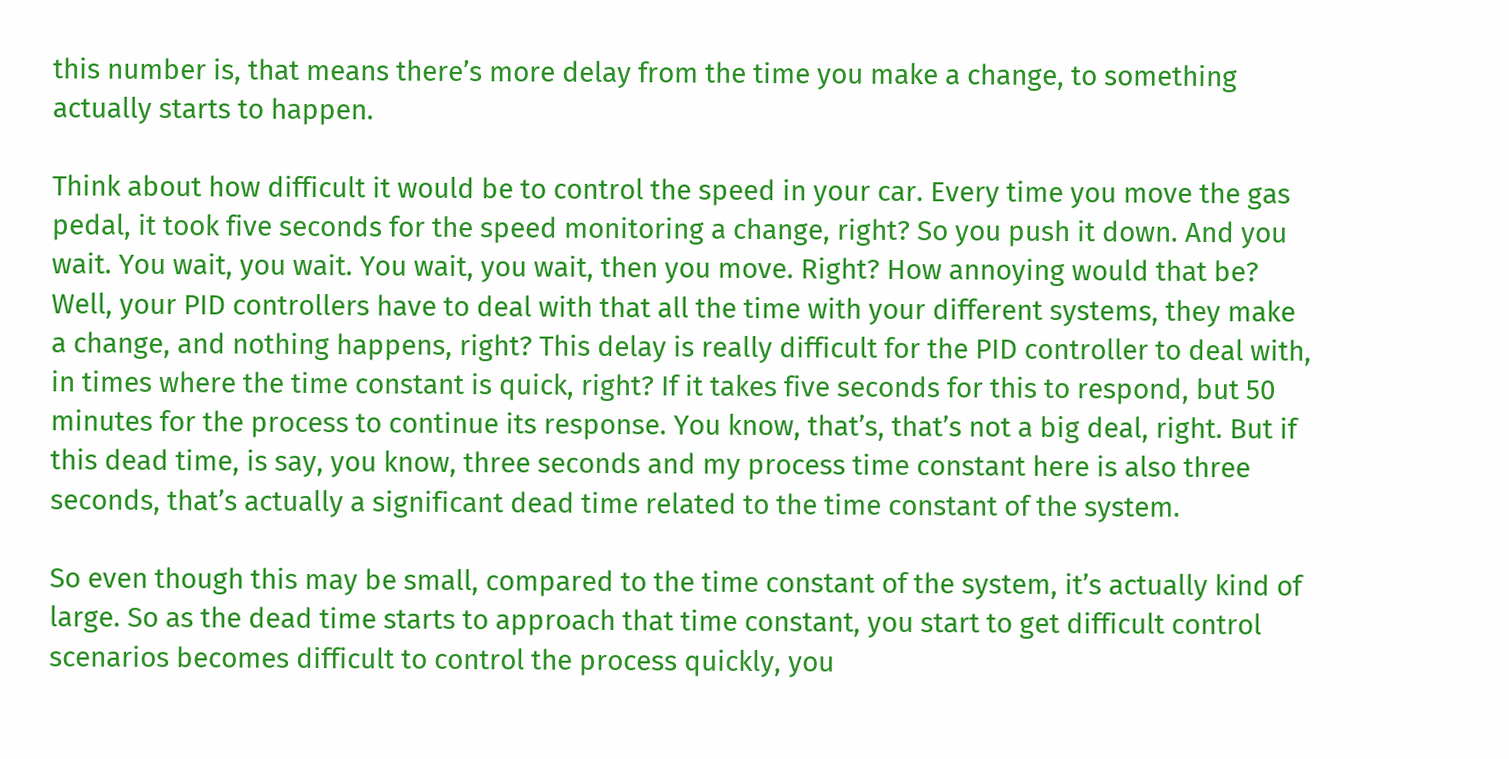this number is, that means there’s more delay from the time you make a change, to something actually starts to happen.

Think about how difficult it would be to control the speed in your car. Every time you move the gas pedal, it took five seconds for the speed monitoring a change, right? So you push it down. And you wait. You wait, you wait. You wait, you wait, then you move. Right? How annoying would that be? Well, your PID controllers have to deal with that all the time with your different systems, they make a change, and nothing happens, right? This delay is really difficult for the PID controller to deal with, in times where the time constant is quick, right? If it takes five seconds for this to respond, but 50 minutes for the process to continue its response. You know, that’s, that’s not a big deal, right. But if this dead time, is say, you know, three seconds and my process time constant here is also three seconds, that’s actually a significant dead time related to the time constant of the system.

So even though this may be small, compared to the time constant of the system, it’s actually kind of large. So as the dead time starts to approach that time constant, you start to get difficult control scenarios becomes difficult to control the process quickly, you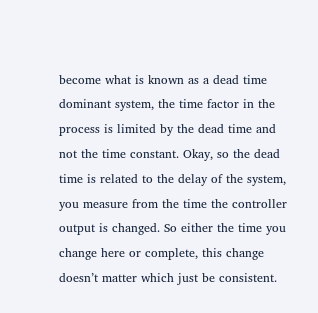become what is known as a dead time dominant system, the time factor in the process is limited by the dead time and not the time constant. Okay, so the dead time is related to the delay of the system, you measure from the time the controller output is changed. So either the time you change here or complete, this change doesn’t matter which just be consistent.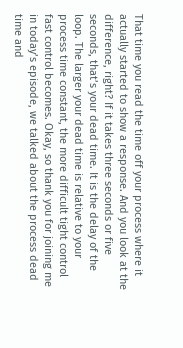That time you read the time off your process where it actually started to show a response. And you look at the difference, right? If it takes three seconds or five seconds, that’s your dead time. It is the delay of the loop. The larger your dead time is relative to your process time constant, the more difficult tight control fast control becomes. Okay, so thank you for joining me in today’s episode, we talked about the process dead time and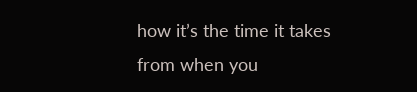how it’s the time it takes from when you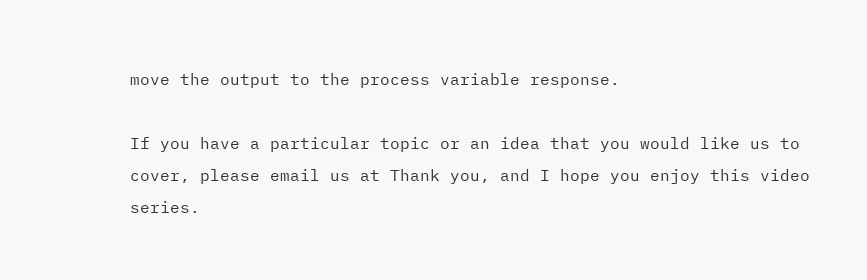move the output to the process variable response.

If you have a particular topic or an idea that you would like us to cover, please email us at Thank you, and I hope you enjoy this video series.